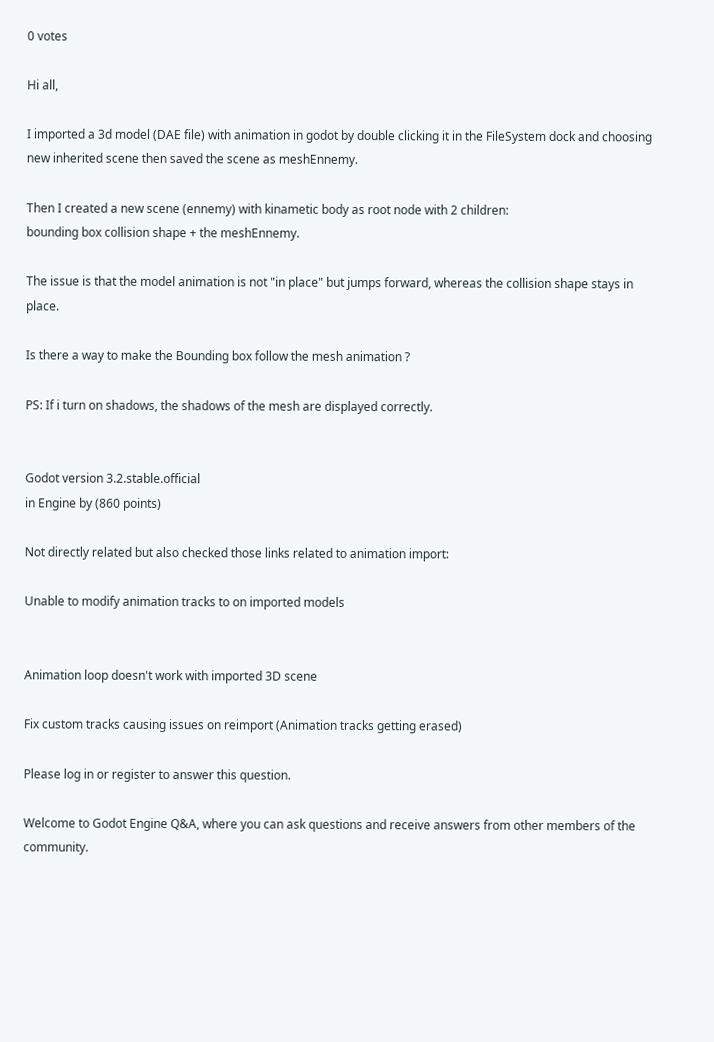0 votes

Hi all,

I imported a 3d model (DAE file) with animation in godot by double clicking it in the FileSystem dock and choosing new inherited scene then saved the scene as meshEnnemy.

Then I created a new scene (ennemy) with kinametic body as root node with 2 children:
bounding box collision shape + the meshEnnemy.

The issue is that the model animation is not "in place" but jumps forward, whereas the collision shape stays in place.

Is there a way to make the Bounding box follow the mesh animation ?

PS: If i turn on shadows, the shadows of the mesh are displayed correctly.


Godot version 3.2.stable.official
in Engine by (860 points)

Not directly related but also checked those links related to animation import:

Unable to modify animation tracks to on imported models


Animation loop doesn't work with imported 3D scene

Fix custom tracks causing issues on reimport (Animation tracks getting erased)

Please log in or register to answer this question.

Welcome to Godot Engine Q&A, where you can ask questions and receive answers from other members of the community.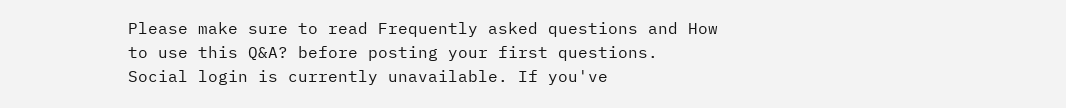Please make sure to read Frequently asked questions and How to use this Q&A? before posting your first questions.
Social login is currently unavailable. If you've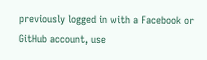previously logged in with a Facebook or GitHub account, use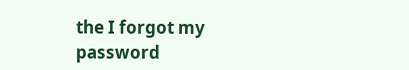the I forgot my password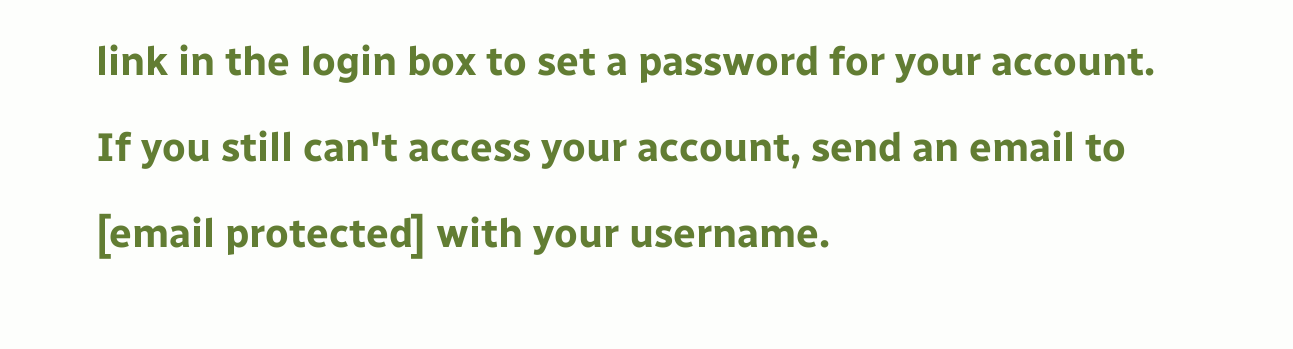link in the login box to set a password for your account. If you still can't access your account, send an email to [email protected] with your username.